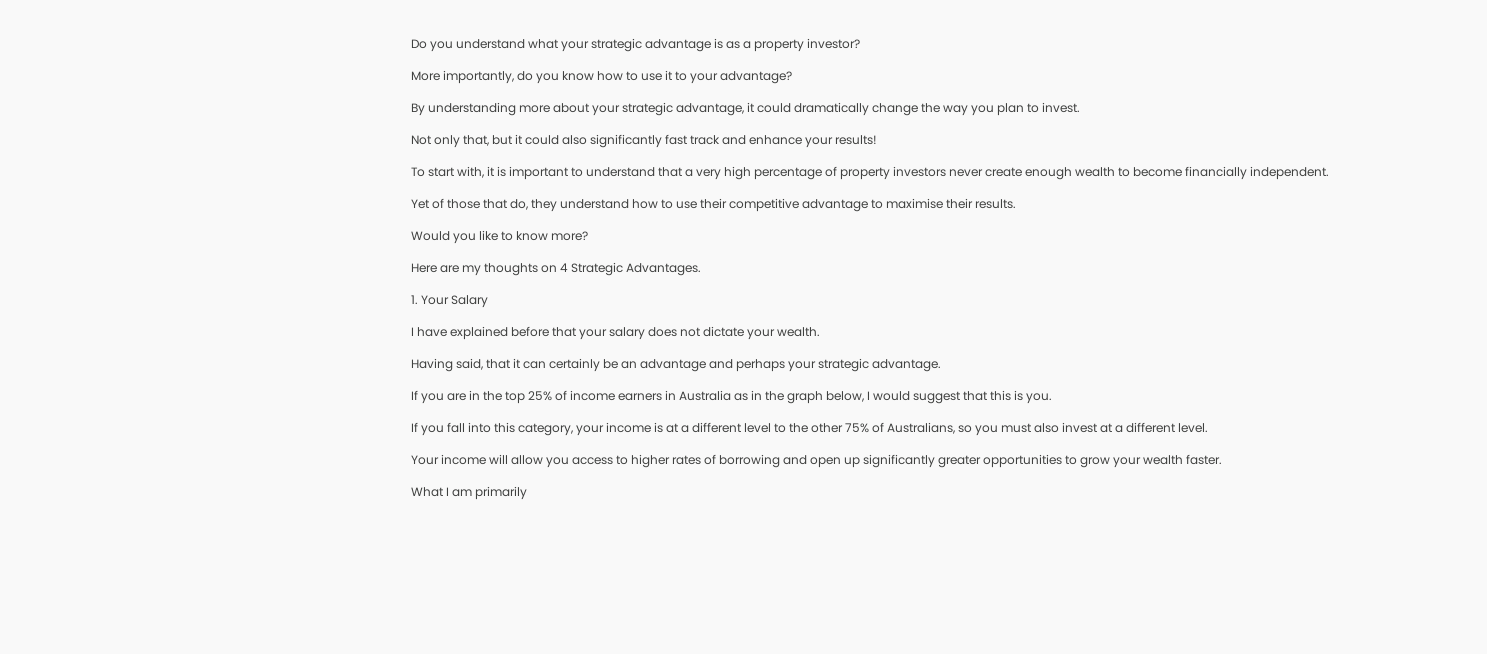Do you understand what your strategic advantage is as a property investor?

More importantly, do you know how to use it to your advantage?

By understanding more about your strategic advantage, it could dramatically change the way you plan to invest.

Not only that, but it could also significantly fast track and enhance your results!

To start with, it is important to understand that a very high percentage of property investors never create enough wealth to become financially independent.

Yet of those that do, they understand how to use their competitive advantage to maximise their results.

Would you like to know more?

Here are my thoughts on 4 Strategic Advantages.

1. Your Salary

I have explained before that your salary does not dictate your wealth.

Having said, that it can certainly be an advantage and perhaps your strategic advantage.

If you are in the top 25% of income earners in Australia as in the graph below, I would suggest that this is you.

If you fall into this category, your income is at a different level to the other 75% of Australians, so you must also invest at a different level.

Your income will allow you access to higher rates of borrowing and open up significantly greater opportunities to grow your wealth faster.

What I am primarily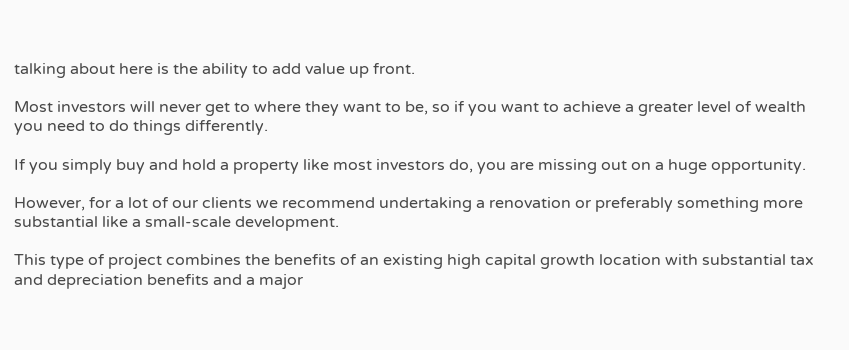talking about here is the ability to add value up front.

Most investors will never get to where they want to be, so if you want to achieve a greater level of wealth you need to do things differently.

If you simply buy and hold a property like most investors do, you are missing out on a huge opportunity.

However, for a lot of our clients we recommend undertaking a renovation or preferably something more substantial like a small-scale development.

This type of project combines the benefits of an existing high capital growth location with substantial tax and depreciation benefits and a major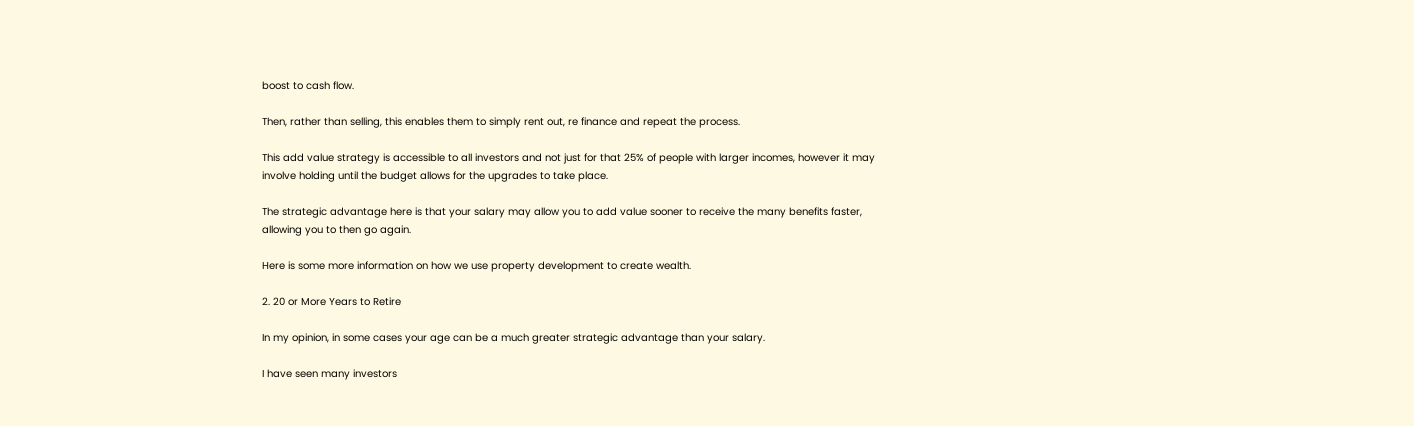boost to cash flow.

Then, rather than selling, this enables them to simply rent out, re finance and repeat the process.

This add value strategy is accessible to all investors and not just for that 25% of people with larger incomes, however it may involve holding until the budget allows for the upgrades to take place.

The strategic advantage here is that your salary may allow you to add value sooner to receive the many benefits faster, allowing you to then go again.

Here is some more information on how we use property development to create wealth.

2. 20 or More Years to Retire

In my opinion, in some cases your age can be a much greater strategic advantage than your salary.

I have seen many investors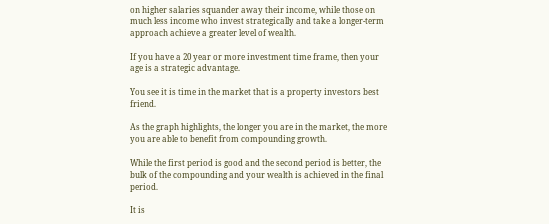on higher salaries squander away their income, while those on much less income who invest strategically and take a longer-term approach achieve a greater level of wealth.

If you have a 20 year or more investment time frame, then your age is a strategic advantage.

You see it is time in the market that is a property investors best friend.

As the graph highlights, the longer you are in the market, the more you are able to benefit from compounding growth.

While the first period is good and the second period is better, the bulk of the compounding and your wealth is achieved in the final period.

It is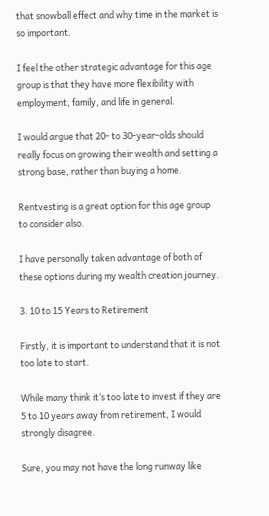that snowball effect and why time in the market is so important.

I feel the other strategic advantage for this age group is that they have more flexibility with employment, family, and life in general.

I would argue that 20- to 30-year-olds should really focus on growing their wealth and setting a strong base, rather than buying a home.

Rentvesting is a great option for this age group to consider also.

I have personally taken advantage of both of these options during my wealth creation journey.

3. 10 to 15 Years to Retirement

Firstly, it is important to understand that it is not too late to start.

While many think it’s too late to invest if they are 5 to 10 years away from retirement, I would strongly disagree.

Sure, you may not have the long runway like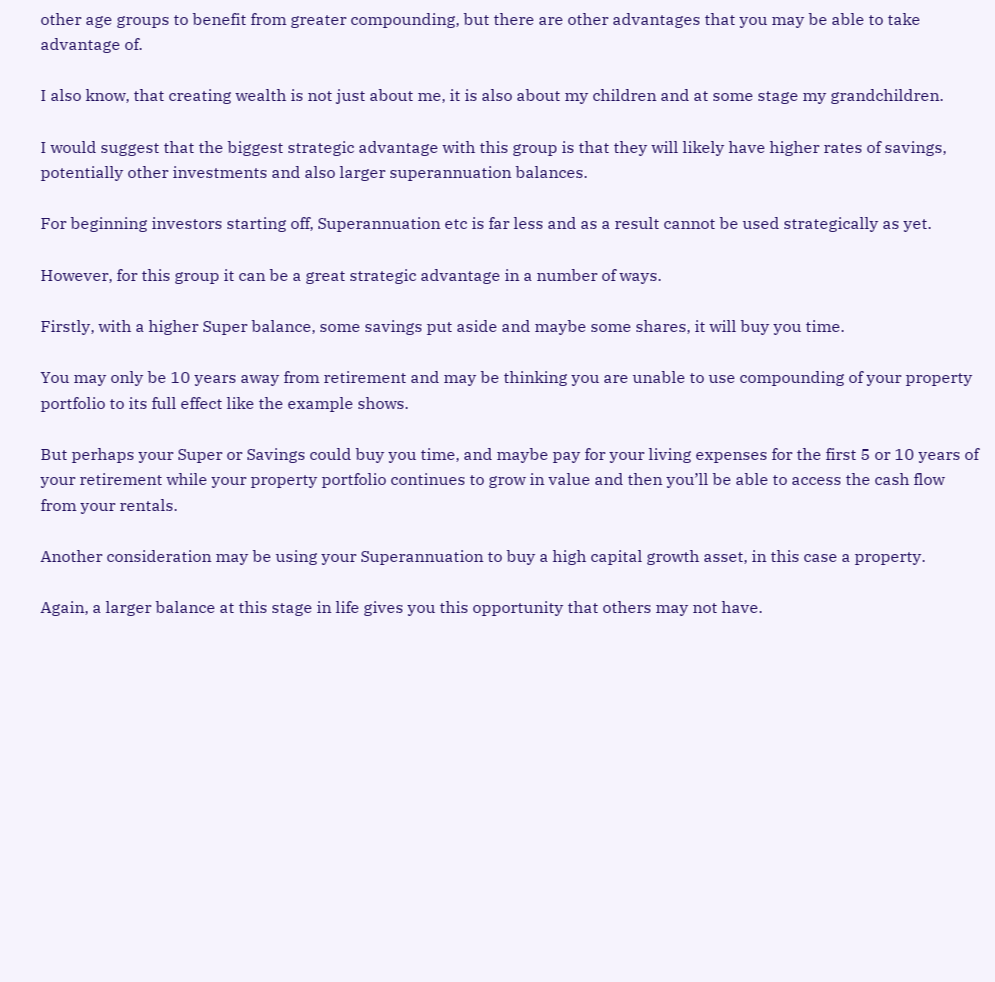other age groups to benefit from greater compounding, but there are other advantages that you may be able to take advantage of.

I also know, that creating wealth is not just about me, it is also about my children and at some stage my grandchildren.

I would suggest that the biggest strategic advantage with this group is that they will likely have higher rates of savings, potentially other investments and also larger superannuation balances.

For beginning investors starting off, Superannuation etc is far less and as a result cannot be used strategically as yet.

However, for this group it can be a great strategic advantage in a number of ways.

Firstly, with a higher Super balance, some savings put aside and maybe some shares, it will buy you time.

You may only be 10 years away from retirement and may be thinking you are unable to use compounding of your property portfolio to its full effect like the example shows.

But perhaps your Super or Savings could buy you time, and maybe pay for your living expenses for the first 5 or 10 years of your retirement while your property portfolio continues to grow in value and then you’ll be able to access the cash flow from your rentals.

Another consideration may be using your Superannuation to buy a high capital growth asset, in this case a property.

Again, a larger balance at this stage in life gives you this opportunity that others may not have.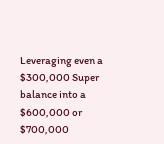Leveraging even a $300,000 Super balance into a $600,000 or $700,000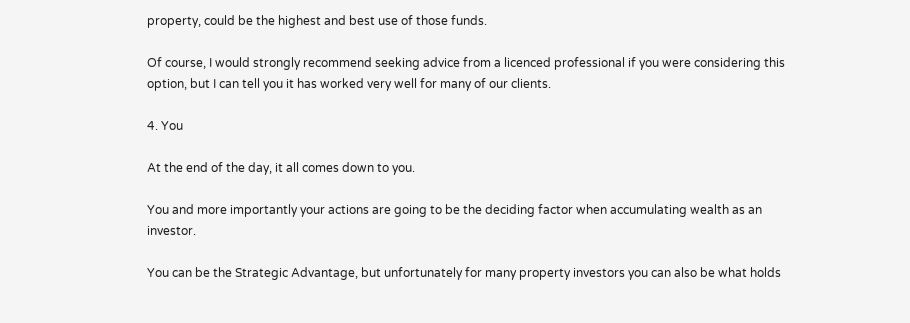property, could be the highest and best use of those funds.

Of course, I would strongly recommend seeking advice from a licenced professional if you were considering this option, but I can tell you it has worked very well for many of our clients.

4. You

At the end of the day, it all comes down to you.

You and more importantly your actions are going to be the deciding factor when accumulating wealth as an investor.

You can be the Strategic Advantage, but unfortunately for many property investors you can also be what holds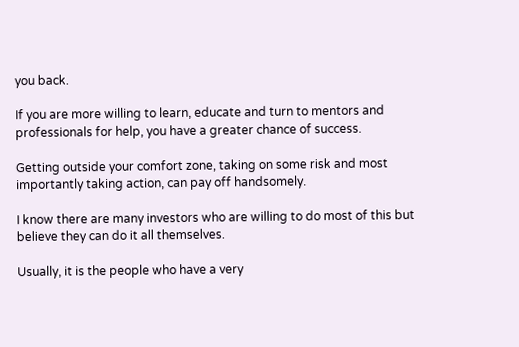you back.

If you are more willing to learn, educate and turn to mentors and professionals for help, you have a greater chance of success.

Getting outside your comfort zone, taking on some risk and most importantly taking action, can pay off handsomely.

I know there are many investors who are willing to do most of this but believe they can do it all themselves.

Usually, it is the people who have a very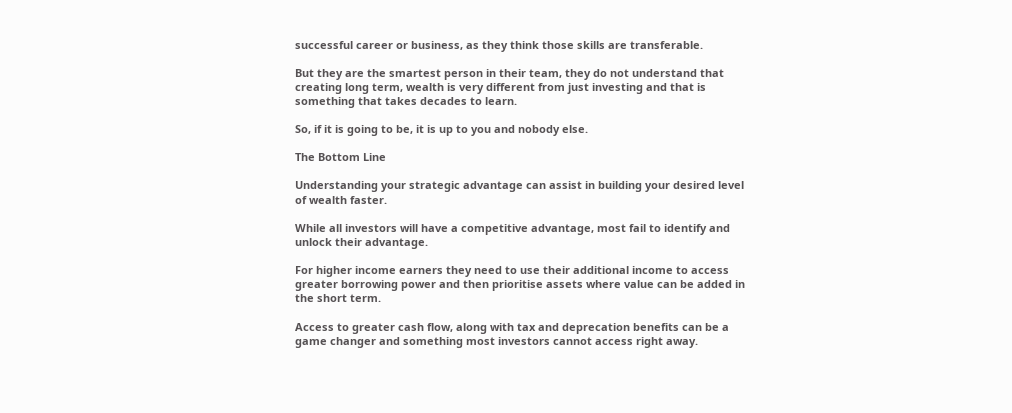successful career or business, as they think those skills are transferable.

But they are the smartest person in their team, they do not understand that creating long term, wealth is very different from just investing and that is something that takes decades to learn.

So, if it is going to be, it is up to you and nobody else.

The Bottom Line

Understanding your strategic advantage can assist in building your desired level of wealth faster.

While all investors will have a competitive advantage, most fail to identify and unlock their advantage.

For higher income earners they need to use their additional income to access greater borrowing power and then prioritise assets where value can be added in the short term.

Access to greater cash flow, along with tax and deprecation benefits can be a game changer and something most investors cannot access right away.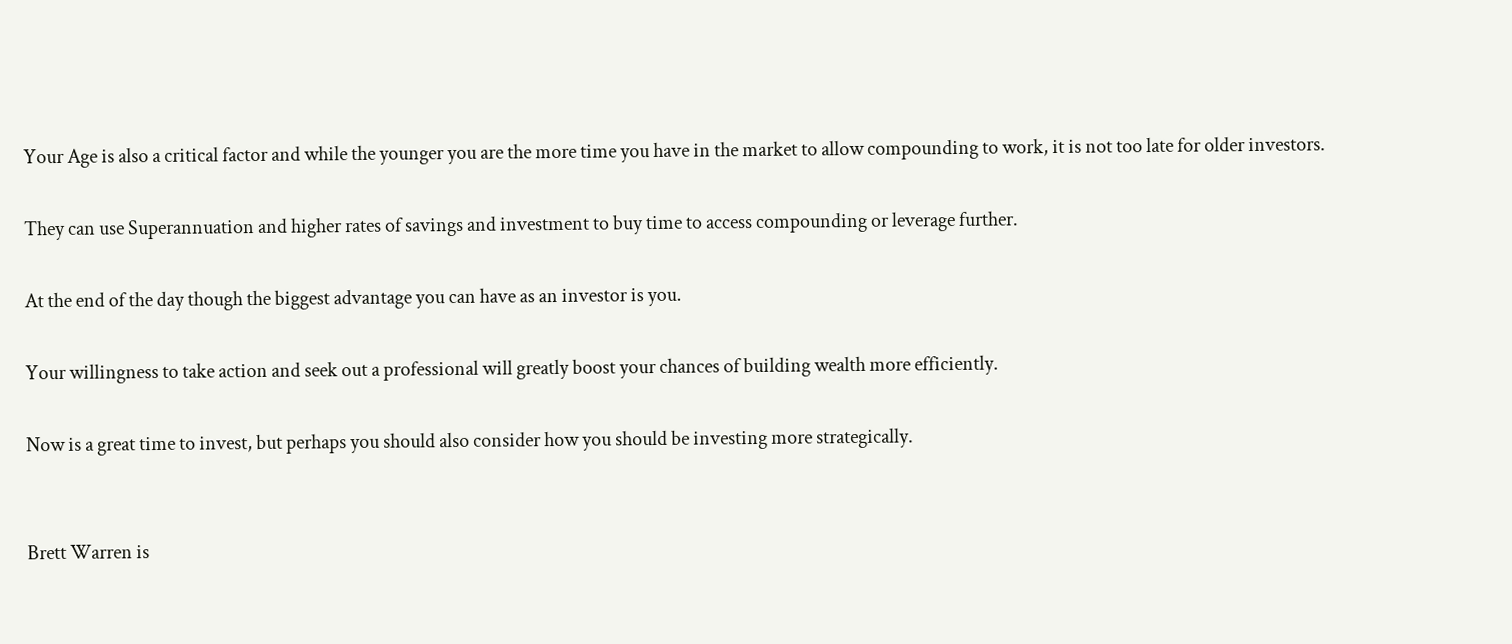Your Age is also a critical factor and while the younger you are the more time you have in the market to allow compounding to work, it is not too late for older investors.

They can use Superannuation and higher rates of savings and investment to buy time to access compounding or leverage further.

At the end of the day though the biggest advantage you can have as an investor is you.

Your willingness to take action and seek out a professional will greatly boost your chances of building wealth more efficiently.

Now is a great time to invest, but perhaps you should also consider how you should be investing more strategically.


Brett Warren is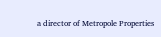a director of Metropole Properties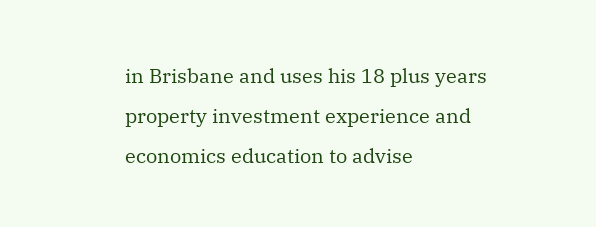in Brisbane and uses his 18 plus years property investment experience and economics education to advise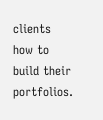clients how to build their portfolios.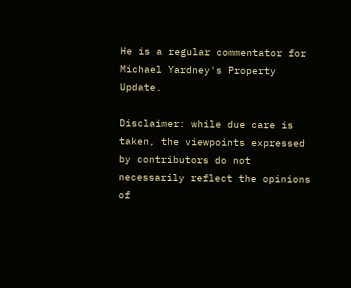He is a regular commentator for Michael Yardney's Property Update.

Disclaimer: while due care is taken, the viewpoints expressed by contributors do not necessarily reflect the opinions of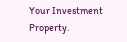Your Investment Property.